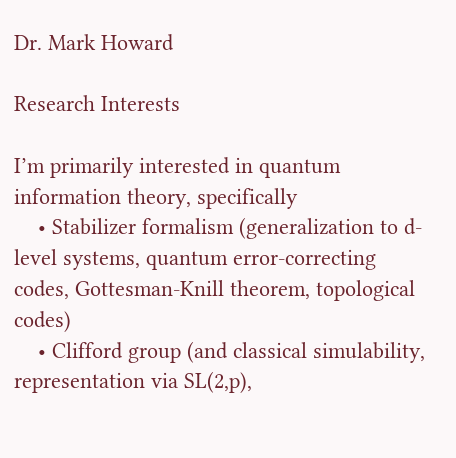Dr. Mark Howard

Research Interests

I’m primarily interested in quantum information theory, specifically
    • Stabilizer formalism (generalization to d-level systems, quantum error-correcting codes, Gottesman-Knill theorem, topological codes)
    • Clifford group (and classical simulability, representation via SL(2,p),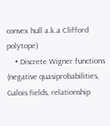convex hull a.k.a Clifford polytope)
    • Discrete Wigner functions (negative quasiprobabilities, Galois fields, relationship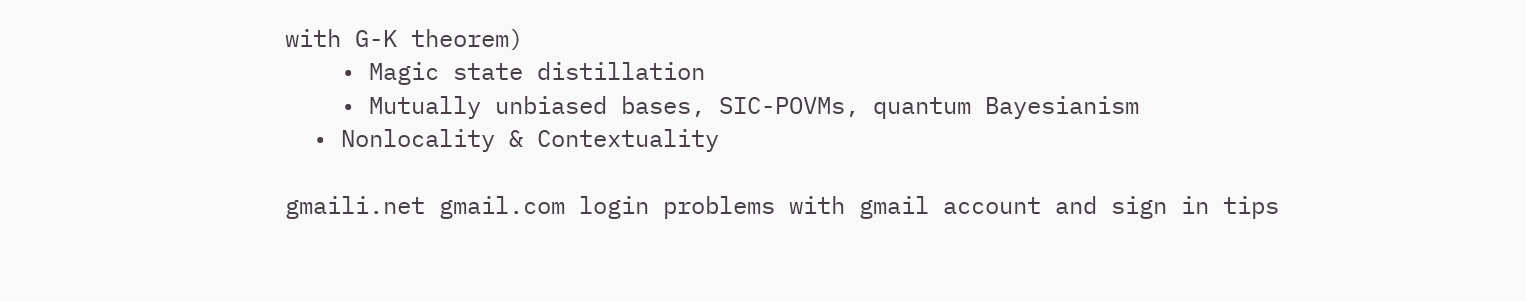with G-K theorem)
    • Magic state distillation
    • Mutually unbiased bases, SIC-POVMs, quantum Bayesianism
  • Nonlocality & Contextuality

gmaili.net gmail.com login problems with gmail account and sign in tips